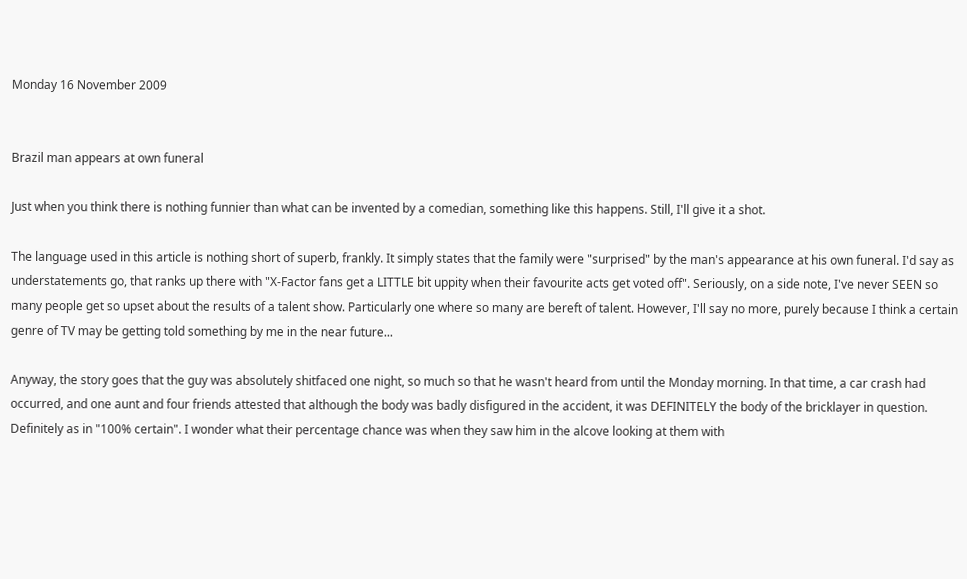Monday 16 November 2009


Brazil man appears at own funeral

Just when you think there is nothing funnier than what can be invented by a comedian, something like this happens. Still, I'll give it a shot.

The language used in this article is nothing short of superb, frankly. It simply states that the family were "surprised" by the man's appearance at his own funeral. I'd say as understatements go, that ranks up there with "X-Factor fans get a LITTLE bit uppity when their favourite acts get voted off". Seriously, on a side note, I've never SEEN so many people get so upset about the results of a talent show. Particularly one where so many are bereft of talent. However, I'll say no more, purely because I think a certain genre of TV may be getting told something by me in the near future...

Anyway, the story goes that the guy was absolutely shitfaced one night, so much so that he wasn't heard from until the Monday morning. In that time, a car crash had occurred, and one aunt and four friends attested that although the body was badly disfigured in the accident, it was DEFINITELY the body of the bricklayer in question. Definitely as in "100% certain". I wonder what their percentage chance was when they saw him in the alcove looking at them with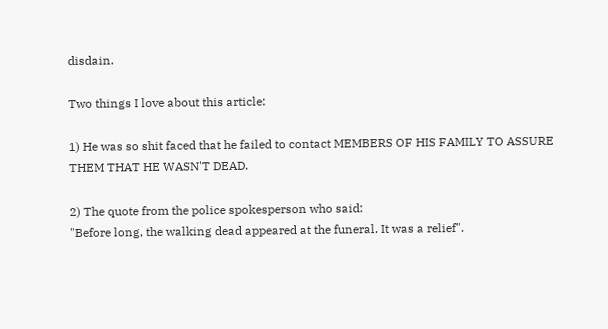disdain.

Two things I love about this article:

1) He was so shit faced that he failed to contact MEMBERS OF HIS FAMILY TO ASSURE THEM THAT HE WASN'T DEAD.

2) The quote from the police spokesperson who said:
"Before long, the walking dead appeared at the funeral. It was a relief".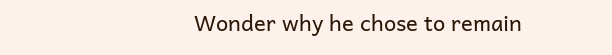Wonder why he chose to remain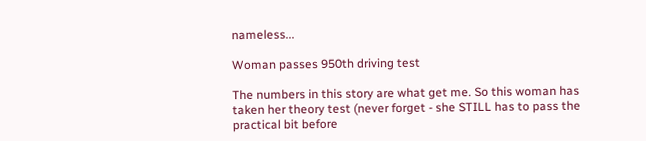nameless...

Woman passes 950th driving test

The numbers in this story are what get me. So this woman has taken her theory test (never forget - she STILL has to pass the practical bit before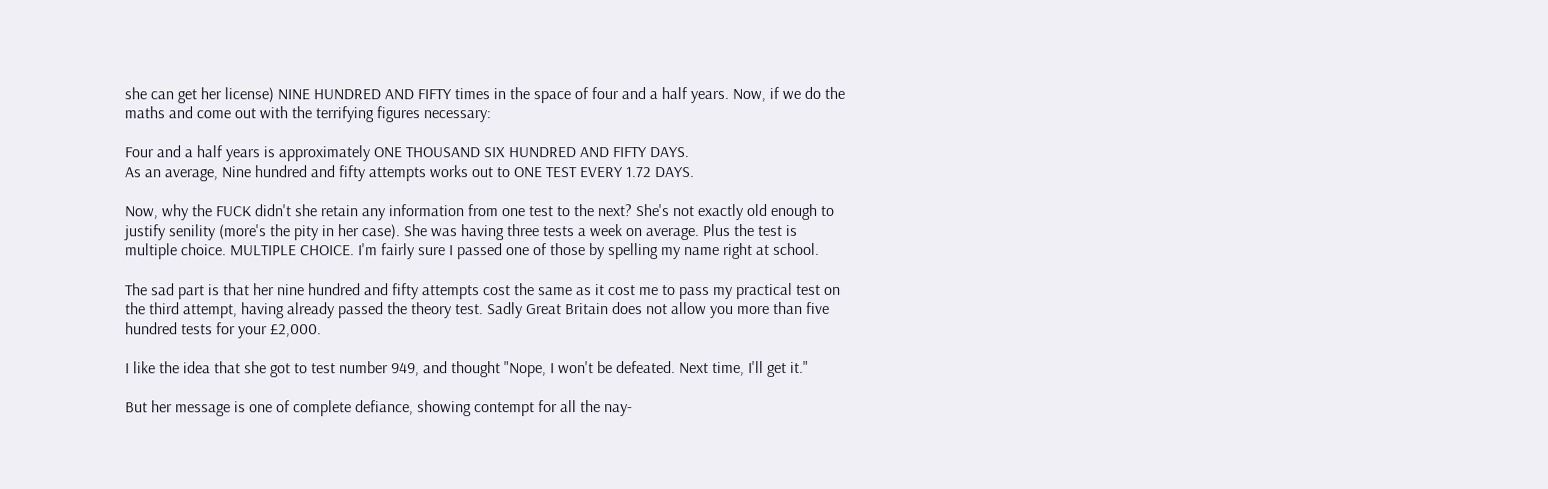she can get her license) NINE HUNDRED AND FIFTY times in the space of four and a half years. Now, if we do the maths and come out with the terrifying figures necessary:

Four and a half years is approximately ONE THOUSAND SIX HUNDRED AND FIFTY DAYS.
As an average, Nine hundred and fifty attempts works out to ONE TEST EVERY 1.72 DAYS.

Now, why the FUCK didn't she retain any information from one test to the next? She's not exactly old enough to justify senility (more's the pity in her case). She was having three tests a week on average. Plus the test is multiple choice. MULTIPLE CHOICE. I'm fairly sure I passed one of those by spelling my name right at school.

The sad part is that her nine hundred and fifty attempts cost the same as it cost me to pass my practical test on the third attempt, having already passed the theory test. Sadly Great Britain does not allow you more than five hundred tests for your £2,000.

I like the idea that she got to test number 949, and thought "Nope, I won't be defeated. Next time, I'll get it."

But her message is one of complete defiance, showing contempt for all the nay-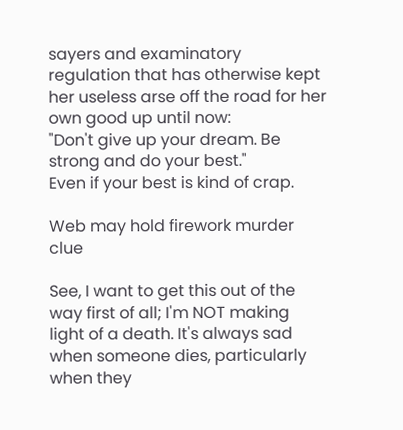sayers and examinatory regulation that has otherwise kept her useless arse off the road for her own good up until now:
"Don't give up your dream. Be strong and do your best."
Even if your best is kind of crap.

Web may hold firework murder clue

See, I want to get this out of the way first of all; I'm NOT making light of a death. It's always sad when someone dies, particularly when they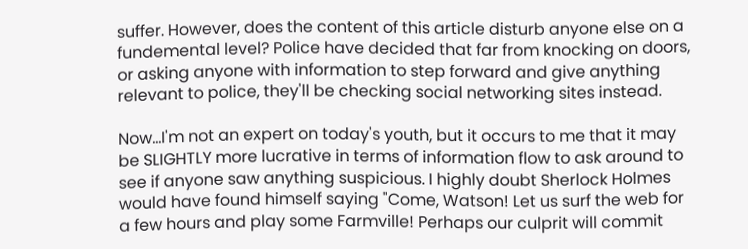suffer. However, does the content of this article disturb anyone else on a fundemental level? Police have decided that far from knocking on doors, or asking anyone with information to step forward and give anything relevant to police, they'll be checking social networking sites instead.

Now...I'm not an expert on today's youth, but it occurs to me that it may be SLIGHTLY more lucrative in terms of information flow to ask around to see if anyone saw anything suspicious. I highly doubt Sherlock Holmes would have found himself saying "Come, Watson! Let us surf the web for a few hours and play some Farmville! Perhaps our culprit will commit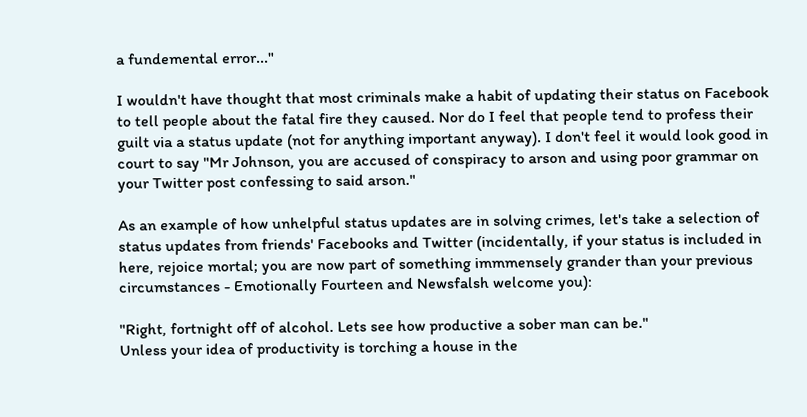a fundemental error..."

I wouldn't have thought that most criminals make a habit of updating their status on Facebook to tell people about the fatal fire they caused. Nor do I feel that people tend to profess their guilt via a status update (not for anything important anyway). I don't feel it would look good in court to say "Mr Johnson, you are accused of conspiracy to arson and using poor grammar on your Twitter post confessing to said arson."

As an example of how unhelpful status updates are in solving crimes, let's take a selection of status updates from friends' Facebooks and Twitter (incidentally, if your status is included in here, rejoice mortal; you are now part of something immmensely grander than your previous circumstances - Emotionally Fourteen and Newsfalsh welcome you):

"Right, fortnight off of alcohol. Lets see how productive a sober man can be."
Unless your idea of productivity is torching a house in the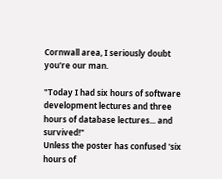Cornwall area, I seriously doubt you're our man.

"Today I had six hours of software development lectures and three hours of database lectures... and survived!"
Unless the poster has confused 'six hours of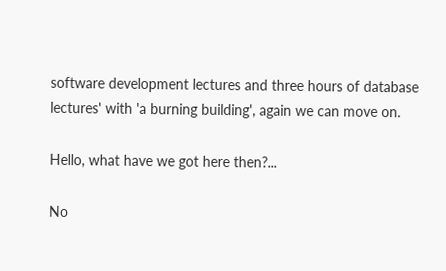software development lectures and three hours of database lectures' with 'a burning building', again we can move on.

Hello, what have we got here then?...

No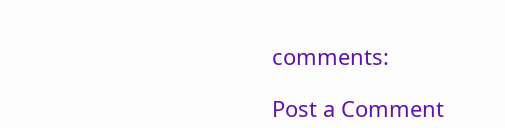comments:

Post a Comment